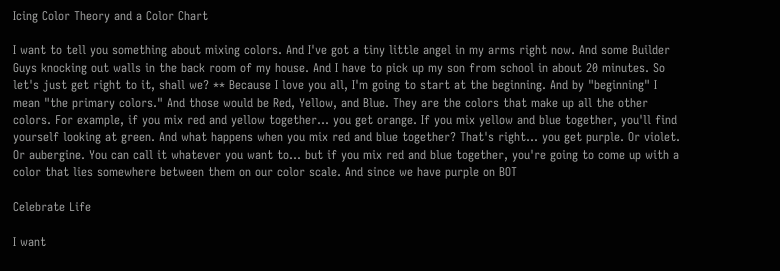Icing Color Theory and a Color Chart

I want to tell you something about mixing colors. And I've got a tiny little angel in my arms right now. And some Builder Guys knocking out walls in the back room of my house. And I have to pick up my son from school in about 20 minutes. So let's just get right to it, shall we? ** Because I love you all, I'm going to start at the beginning. And by "beginning" I mean "the primary colors." And those would be Red, Yellow, and Blue. They are the colors that make up all the other colors. For example, if you mix red and yellow together... you get orange. If you mix yellow and blue together, you'll find yourself looking at green. And what happens when you mix red and blue together? That's right... you get purple. Or violet. Or aubergine. You can call it whatever you want to... but if you mix red and blue together, you're going to come up with a color that lies somewhere between them on our color scale. And since we have purple on BOT

Celebrate Life

I want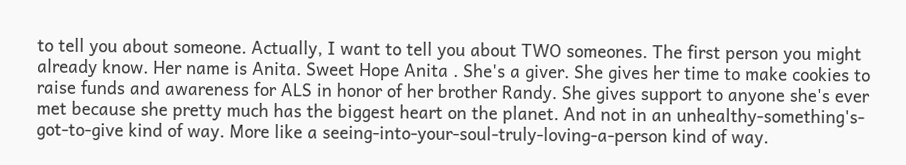to tell you about someone. Actually, I want to tell you about TWO someones. The first person you might already know. Her name is Anita. Sweet Hope Anita . She's a giver. She gives her time to make cookies to raise funds and awareness for ALS in honor of her brother Randy. She gives support to anyone she's ever met because she pretty much has the biggest heart on the planet. And not in an unhealthy-something's-got-to-give kind of way. More like a seeing-into-your-soul-truly-loving-a-person kind of way.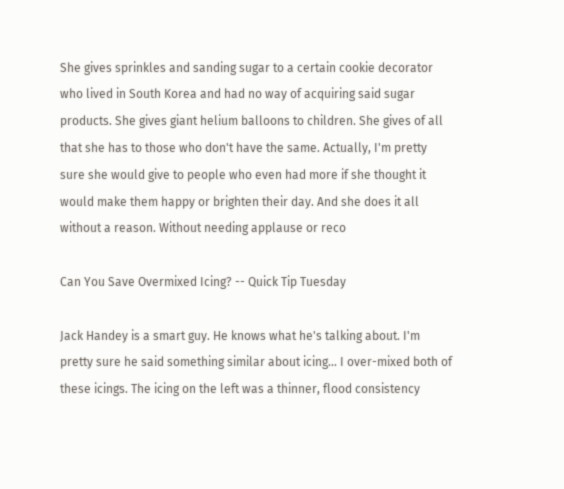She gives sprinkles and sanding sugar to a certain cookie decorator who lived in South Korea and had no way of acquiring said sugar products. She gives giant helium balloons to children. She gives of all that she has to those who don't have the same. Actually, I'm pretty sure she would give to people who even had more if she thought it would make them happy or brighten their day. And she does it all without a reason. Without needing applause or reco

Can You Save Overmixed Icing? -- Quick Tip Tuesday

Jack Handey is a smart guy. He knows what he's talking about. I'm pretty sure he said something similar about icing... I over-mixed both of these icings. The icing on the left was a thinner, flood consistency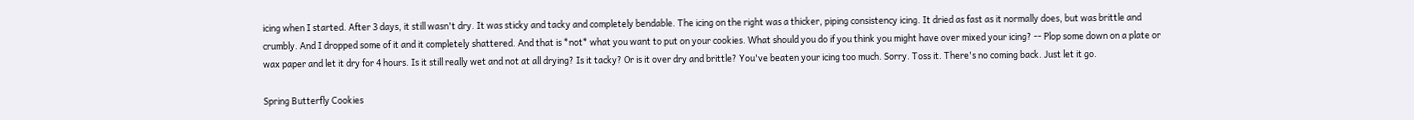icing when I started. After 3 days, it still wasn't dry. It was sticky and tacky and completely bendable. The icing on the right was a thicker, piping consistency icing. It dried as fast as it normally does, but was brittle and crumbly. And I dropped some of it and it completely shattered. And that is *not* what you want to put on your cookies. What should you do if you think you might have over mixed your icing? -- Plop some down on a plate or wax paper and let it dry for 4 hours. Is it still really wet and not at all drying? Is it tacky? Or is it over dry and brittle? You've beaten your icing too much. Sorry. Toss it. There's no coming back. Just let it go.

Spring Butterfly Cookies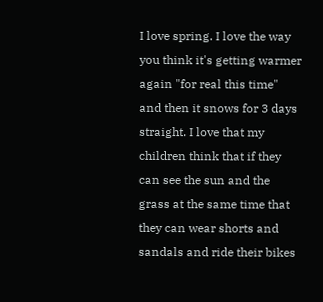I love spring. I love the way you think it's getting warmer again "for real this time" and then it snows for 3 days straight. I love that my children think that if they can see the sun and the grass at the same time that they can wear shorts and sandals and ride their bikes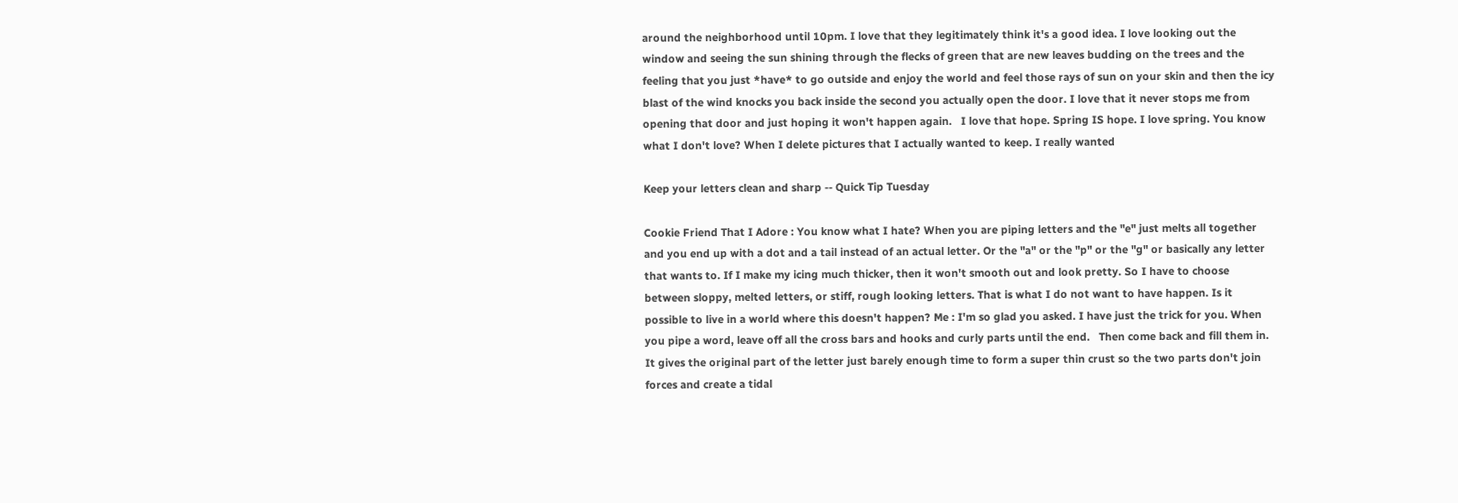around the neighborhood until 10pm. I love that they legitimately think it's a good idea. I love looking out the window and seeing the sun shining through the flecks of green that are new leaves budding on the trees and the feeling that you just *have* to go outside and enjoy the world and feel those rays of sun on your skin and then the icy blast of the wind knocks you back inside the second you actually open the door. I love that it never stops me from opening that door and just hoping it won't happen again.   I love that hope. Spring IS hope. I love spring. You know what I don't love? When I delete pictures that I actually wanted to keep. I really wanted

Keep your letters clean and sharp -- Quick Tip Tuesday

Cookie Friend That I Adore : You know what I hate? When you are piping letters and the "e" just melts all together and you end up with a dot and a tail instead of an actual letter. Or the "a" or the "p" or the "g" or basically any letter that wants to. If I make my icing much thicker, then it won't smooth out and look pretty. So I have to choose between sloppy, melted letters, or stiff, rough looking letters. That is what I do not want to have happen. Is it possible to live in a world where this doesn't happen? Me : I'm so glad you asked. I have just the trick for you. When you pipe a word, leave off all the cross bars and hooks and curly parts until the end.   Then come back and fill them in. It gives the original part of the letter just barely enough time to form a super thin crust so the two parts don't join forces and create a tidal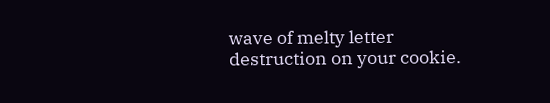wave of melty letter destruction on your cookie.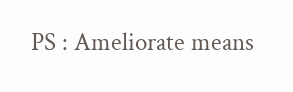PS : Ameliorate means